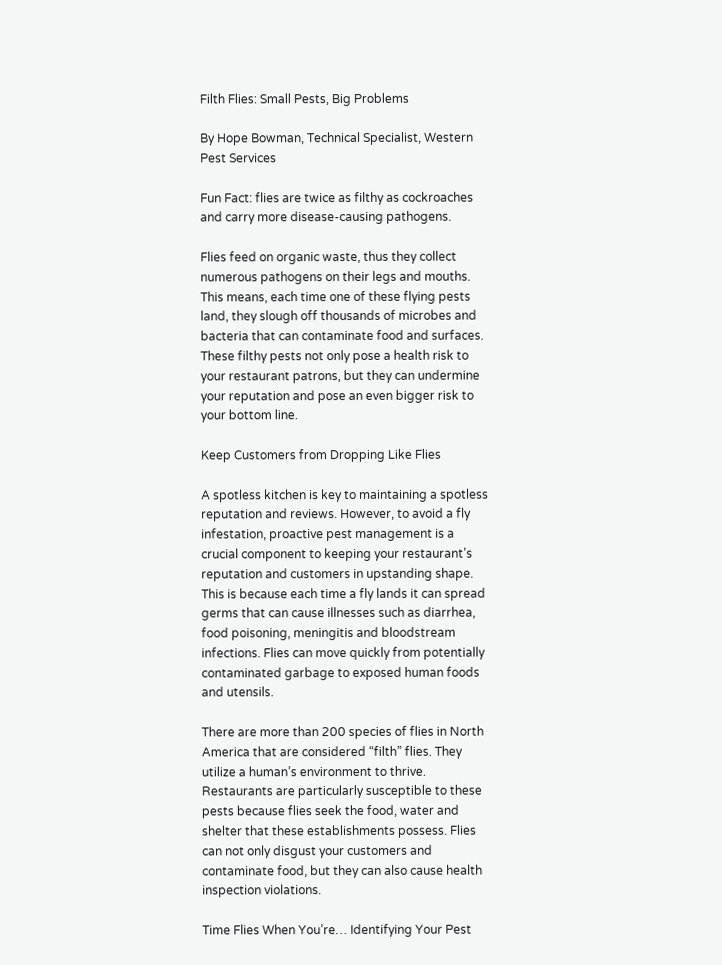Filth Flies: Small Pests, Big Problems

By Hope Bowman, Technical Specialist, Western Pest Services

Fun Fact: flies are twice as filthy as cockroaches and carry more disease-causing pathogens.

Flies feed on organic waste, thus they collect numerous pathogens on their legs and mouths. This means, each time one of these flying pests land, they slough off thousands of microbes and bacteria that can contaminate food and surfaces. These filthy pests not only pose a health risk to your restaurant patrons, but they can undermine your reputation and pose an even bigger risk to your bottom line.

Keep Customers from Dropping Like Flies

A spotless kitchen is key to maintaining a spotless reputation and reviews. However, to avoid a fly infestation, proactive pest management is a crucial component to keeping your restaurant’s reputation and customers in upstanding shape. This is because each time a fly lands it can spread germs that can cause illnesses such as diarrhea, food poisoning, meningitis and bloodstream infections. Flies can move quickly from potentially contaminated garbage to exposed human foods and utensils.

There are more than 200 species of flies in North America that are considered “filth” flies. They utilize a human’s environment to thrive. Restaurants are particularly susceptible to these pests because flies seek the food, water and shelter that these establishments possess. Flies can not only disgust your customers and contaminate food, but they can also cause health inspection violations.

Time Flies When You’re… Identifying Your Pest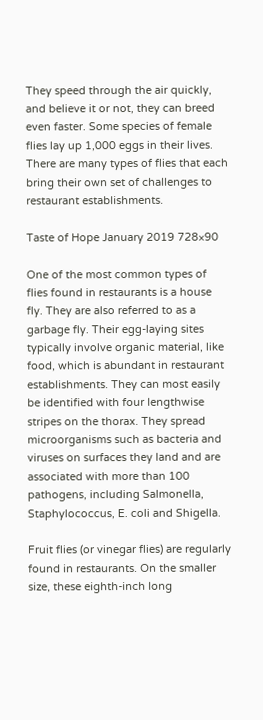They speed through the air quickly, and believe it or not, they can breed even faster. Some species of female flies lay up 1,000 eggs in their lives. There are many types of flies that each bring their own set of challenges to restaurant establishments.

Taste of Hope January 2019 728×90

One of the most common types of flies found in restaurants is a house fly. They are also referred to as a garbage fly. Their egg-laying sites typically involve organic material, like food, which is abundant in restaurant establishments. They can most easily be identified with four lengthwise stripes on the thorax. They spread microorganisms such as bacteria and viruses on surfaces they land and are associated with more than 100 pathogens, including Salmonella, Staphylococcus, E. coli and Shigella.

Fruit flies (or vinegar flies) are regularly found in restaurants. On the smaller size, these eighth-inch long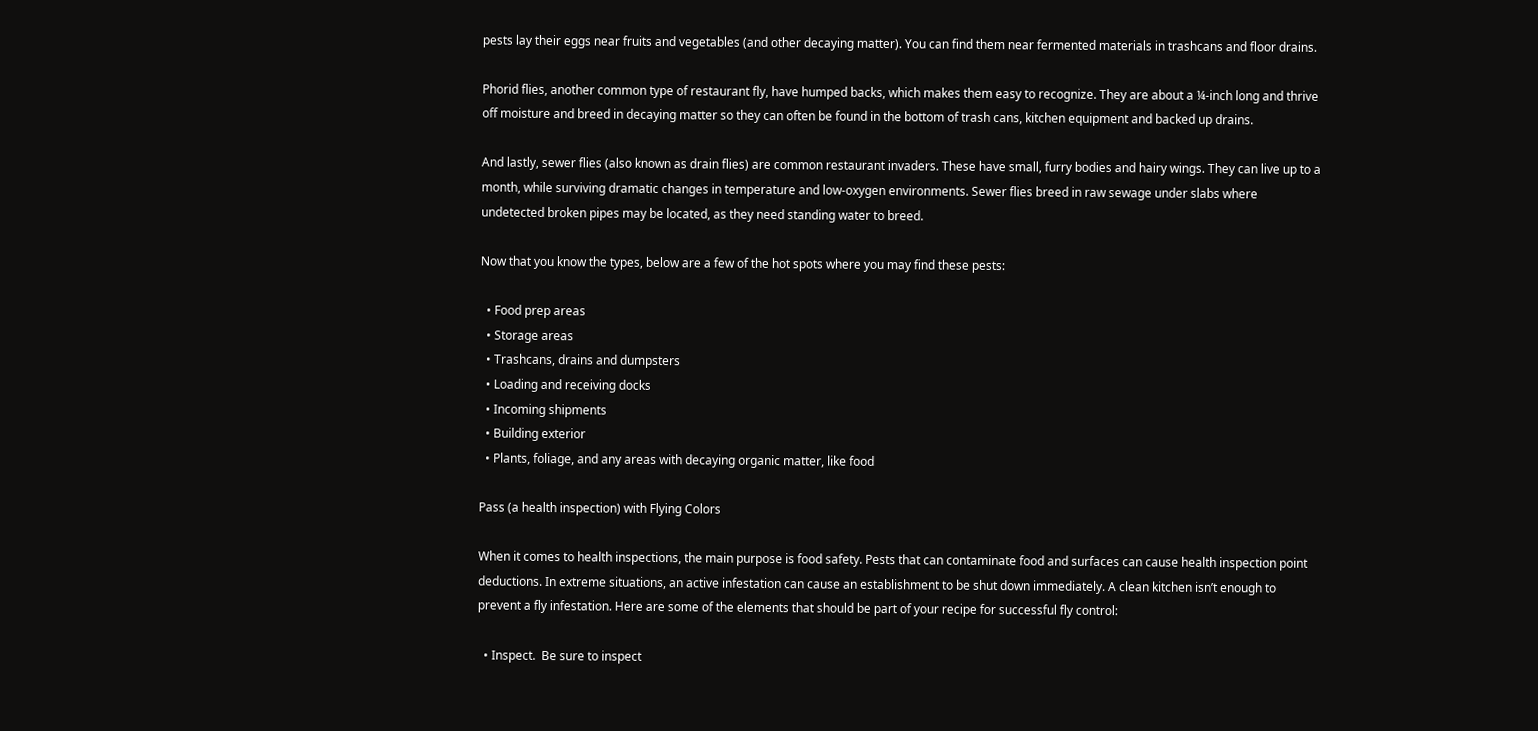pests lay their eggs near fruits and vegetables (and other decaying matter). You can find them near fermented materials in trashcans and floor drains.

Phorid flies, another common type of restaurant fly, have humped backs, which makes them easy to recognize. They are about a ¼-inch long and thrive off moisture and breed in decaying matter so they can often be found in the bottom of trash cans, kitchen equipment and backed up drains.

And lastly, sewer flies (also known as drain flies) are common restaurant invaders. These have small, furry bodies and hairy wings. They can live up to a month, while surviving dramatic changes in temperature and low-oxygen environments. Sewer flies breed in raw sewage under slabs where undetected broken pipes may be located, as they need standing water to breed.

Now that you know the types, below are a few of the hot spots where you may find these pests:

  • Food prep areas
  • Storage areas
  • Trashcans, drains and dumpsters
  • Loading and receiving docks
  • Incoming shipments
  • Building exterior
  • Plants, foliage, and any areas with decaying organic matter, like food

Pass (a health inspection) with Flying Colors

When it comes to health inspections, the main purpose is food safety. Pests that can contaminate food and surfaces can cause health inspection point deductions. In extreme situations, an active infestation can cause an establishment to be shut down immediately. A clean kitchen isn’t enough to prevent a fly infestation. Here are some of the elements that should be part of your recipe for successful fly control:

  • Inspect.  Be sure to inspect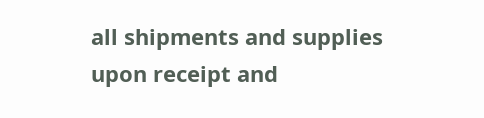all shipments and supplies upon receipt and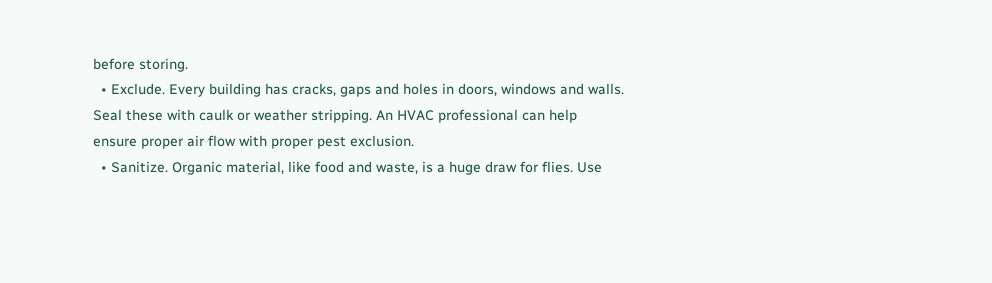before storing.
  • Exclude. Every building has cracks, gaps and holes in doors, windows and walls. Seal these with caulk or weather stripping. An HVAC professional can help ensure proper air flow with proper pest exclusion.
  • Sanitize. Organic material, like food and waste, is a huge draw for flies. Use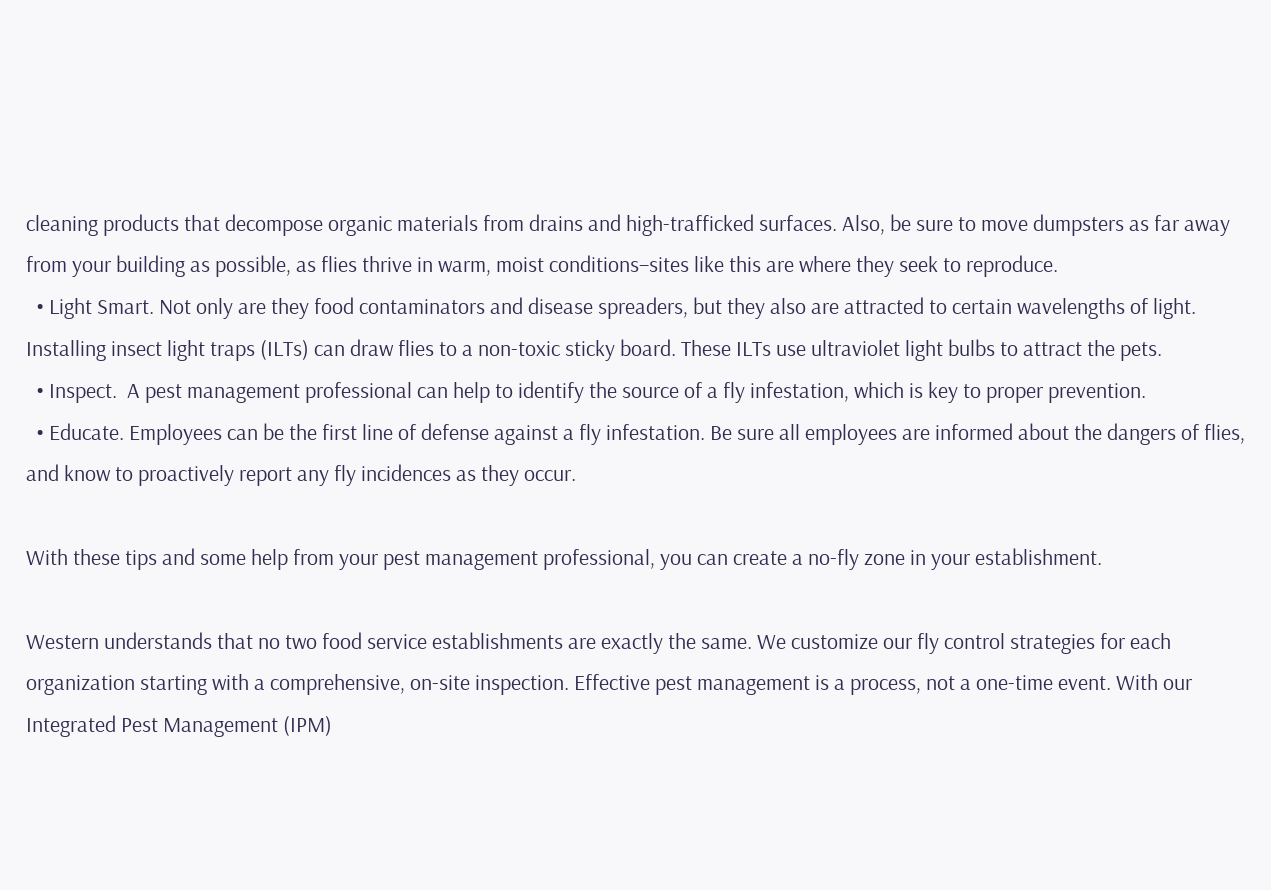cleaning products that decompose organic materials from drains and high-trafficked surfaces. Also, be sure to move dumpsters as far away from your building as possible, as flies thrive in warm, moist conditions–sites like this are where they seek to reproduce.
  • Light Smart. Not only are they food contaminators and disease spreaders, but they also are attracted to certain wavelengths of light. Installing insect light traps (ILTs) can draw flies to a non-toxic sticky board. These ILTs use ultraviolet light bulbs to attract the pets.
  • Inspect.  A pest management professional can help to identify the source of a fly infestation, which is key to proper prevention.
  • Educate. Employees can be the first line of defense against a fly infestation. Be sure all employees are informed about the dangers of flies, and know to proactively report any fly incidences as they occur.

With these tips and some help from your pest management professional, you can create a no-fly zone in your establishment.

Western understands that no two food service establishments are exactly the same. We customize our fly control strategies for each organization starting with a comprehensive, on-site inspection. Effective pest management is a process, not a one-time event. With our Integrated Pest Management (IPM)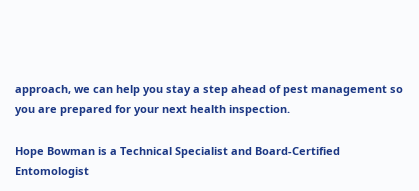approach, we can help you stay a step ahead of pest management so you are prepared for your next health inspection.

Hope Bowman is a Technical Specialist and Board-Certified Entomologist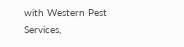with Western Pest Services,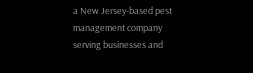a New Jersey-based pest management company serving businesses and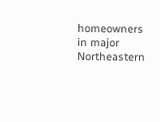homeowners in major Northeastern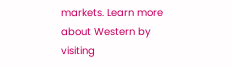markets. Learn more about Western by visiting